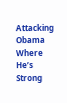Attacking Obama Where He’s Strong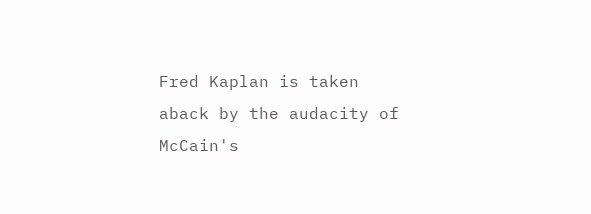Fred Kaplan is taken aback by the audacity of McCain's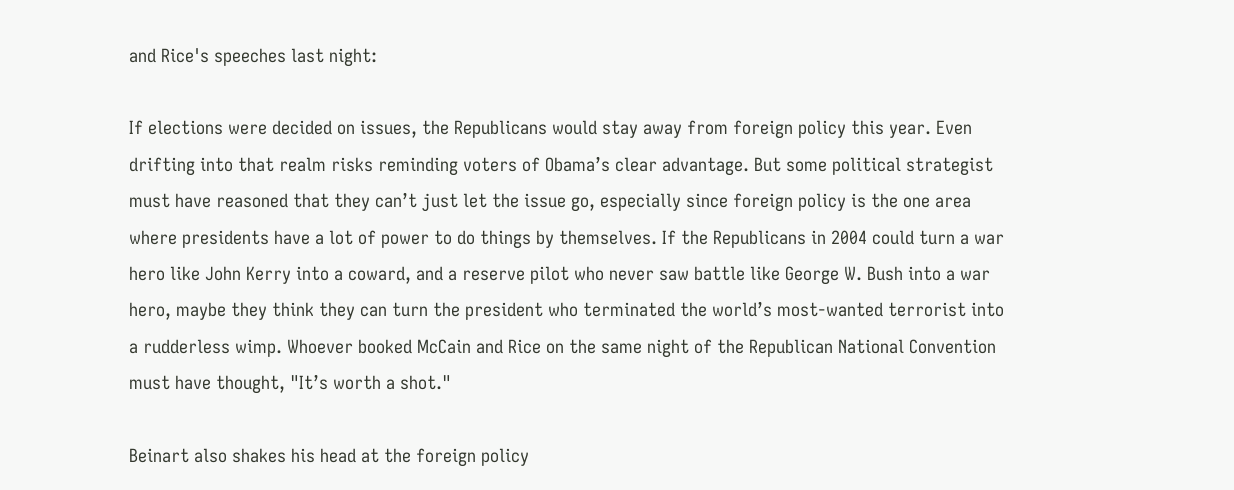and Rice's speeches last night:

If elections were decided on issues, the Republicans would stay away from foreign policy this year. Even drifting into that realm risks reminding voters of Obama’s clear advantage. But some political strategist must have reasoned that they can’t just let the issue go, especially since foreign policy is the one area where presidents have a lot of power to do things by themselves. If the Republicans in 2004 could turn a war hero like John Kerry into a coward, and a reserve pilot who never saw battle like George W. Bush into a war hero, maybe they think they can turn the president who terminated the world’s most-wanted terrorist into a rudderless wimp. Whoever booked McCain and Rice on the same night of the Republican National Convention must have thought, "It’s worth a shot."

Beinart also shakes his head at the foreign policy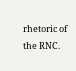rhetoric of the RNC.